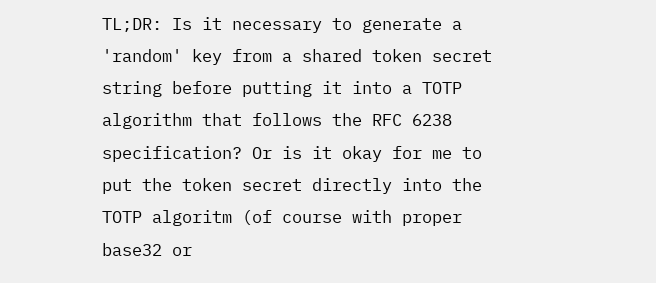TL;DR: Is it necessary to generate a 'random' key from a shared token secret string before putting it into a TOTP algorithm that follows the RFC 6238 specification? Or is it okay for me to put the token secret directly into the TOTP algoritm (of course with proper base32 or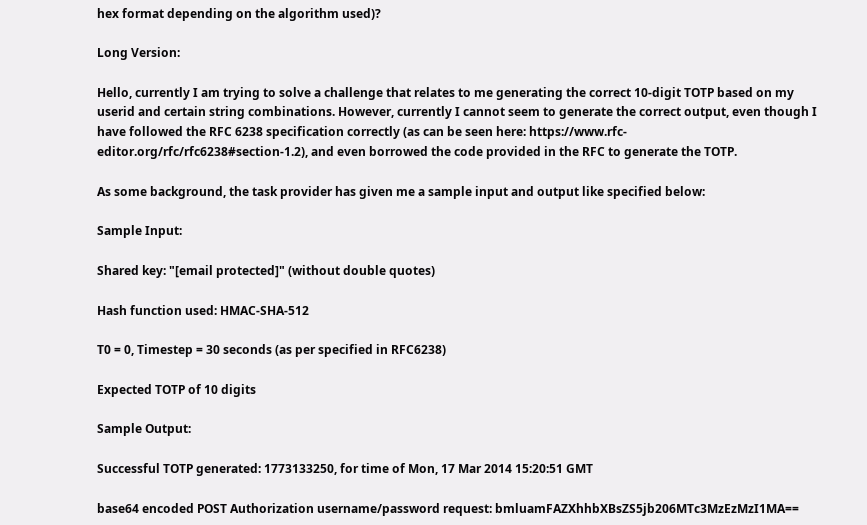hex format depending on the algorithm used)?

Long Version:

Hello, currently I am trying to solve a challenge that relates to me generating the correct 10-digit TOTP based on my userid and certain string combinations. However, currently I cannot seem to generate the correct output, even though I have followed the RFC 6238 specification correctly (as can be seen here: https://www.rfc-editor.org/rfc/rfc6238#section-1.2), and even borrowed the code provided in the RFC to generate the TOTP.

As some background, the task provider has given me a sample input and output like specified below:

Sample Input:

Shared key: "[email protected]" (without double quotes)

Hash function used: HMAC-SHA-512

T0 = 0, Timestep = 30 seconds (as per specified in RFC6238)

Expected TOTP of 10 digits

Sample Output:

Successful TOTP generated: 1773133250, for time of Mon, 17 Mar 2014 15:20:51 GMT

base64 encoded POST Authorization username/password request: bmluamFAZXhhbXBsZS5jb206MTc3MzEzMzI1MA==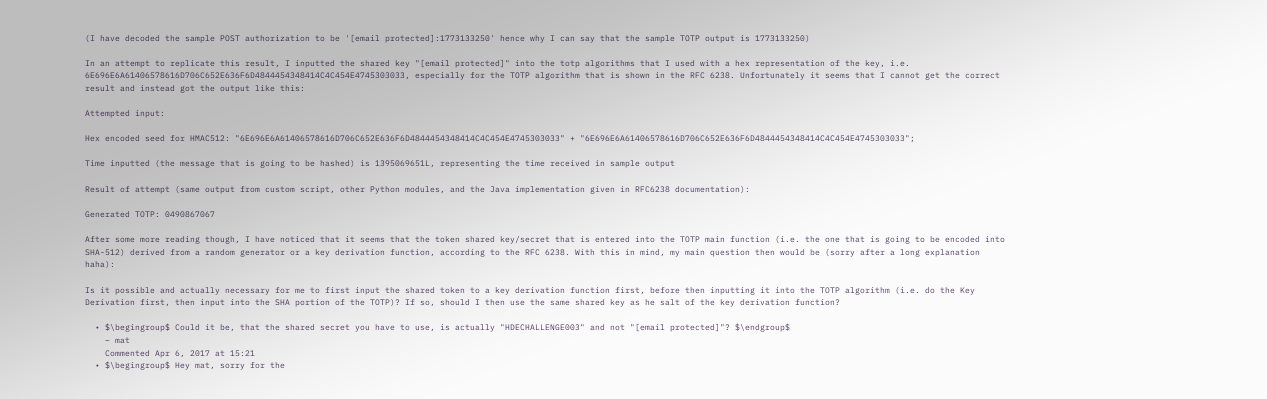(I have decoded the sample POST authorization to be '[email protected]:1773133250' hence why I can say that the sample TOTP output is 1773133250)

In an attempt to replicate this result, I inputted the shared key "[email protected]" into the totp algorithms that I used with a hex representation of the key, i.e. 6E696E6A61406578616D706C652E636F6D4844454348414C4C454E4745303033, especially for the TOTP algorithm that is shown in the RFC 6238. Unfortunately it seems that I cannot get the correct result and instead got the output like this:

Attempted input:

Hex encoded seed for HMAC512: "6E696E6A61406578616D706C652E636F6D4844454348414C4C454E4745303033" + "6E696E6A61406578616D706C652E636F6D4844454348414C4C454E4745303033";

Time inputted (the message that is going to be hashed) is 1395069651L, representing the time received in sample output

Result of attempt (same output from custom script, other Python modules, and the Java implementation given in RFC6238 documentation):

Generated TOTP: 0490867067

After some more reading though, I have noticed that it seems that the token shared key/secret that is entered into the TOTP main function (i.e. the one that is going to be encoded into SHA-512) derived from a random generator or a key derivation function, according to the RFC 6238. With this in mind, my main question then would be (sorry after a long explanation haha):

Is it possible and actually necessary for me to first input the shared token to a key derivation function first, before then inputting it into the TOTP algorithm (i.e. do the Key Derivation first, then input into the SHA portion of the TOTP)? If so, should I then use the same shared key as he salt of the key derivation function?

  • $\begingroup$ Could it be, that the shared secret you have to use, is actually "HDECHALLENGE003" and not "[email protected]"? $\endgroup$
    – mat
    Commented Apr 6, 2017 at 15:21
  • $\begingroup$ Hey mat, sorry for the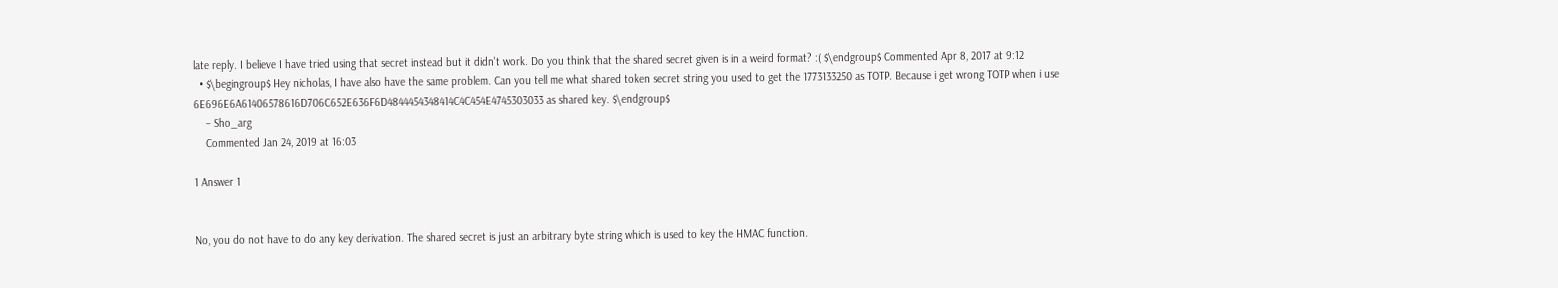late reply. I believe I have tried using that secret instead but it didn't work. Do you think that the shared secret given is in a weird format? :( $\endgroup$ Commented Apr 8, 2017 at 9:12
  • $\begingroup$ Hey nicholas, I have also have the same problem. Can you tell me what shared token secret string you used to get the 1773133250 as TOTP. Because i get wrong TOTP when i use 6E696E6A61406578616D706C652E636F6D4844454348414C4C454E4745303033 as shared key. $\endgroup$
    – Sho_arg
    Commented Jan 24, 2019 at 16:03

1 Answer 1


No, you do not have to do any key derivation. The shared secret is just an arbitrary byte string which is used to key the HMAC function.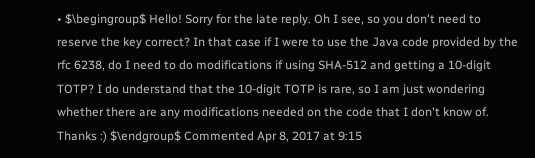• $\begingroup$ Hello! Sorry for the late reply. Oh I see, so you don't need to reserve the key correct? In that case if I were to use the Java code provided by the rfc 6238, do I need to do modifications if using SHA-512 and getting a 10-digit TOTP? I do understand that the 10-digit TOTP is rare, so I am just wondering whether there are any modifications needed on the code that I don't know of. Thanks :) $\endgroup$ Commented Apr 8, 2017 at 9:15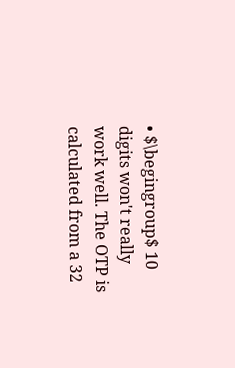• $\begingroup$ 10 digits won't really work well. The OTP is calculated from a 32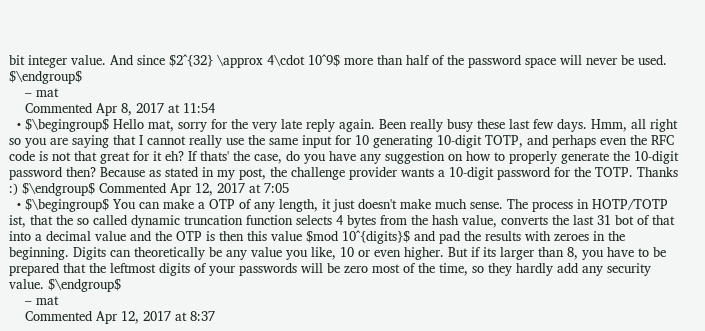bit integer value. And since $2^{32} \approx 4\cdot 10^9$ more than half of the password space will never be used. $\endgroup$
    – mat
    Commented Apr 8, 2017 at 11:54
  • $\begingroup$ Hello mat, sorry for the very late reply again. Been really busy these last few days. Hmm, all right so you are saying that I cannot really use the same input for 10 generating 10-digit TOTP, and perhaps even the RFC code is not that great for it eh? If thats' the case, do you have any suggestion on how to properly generate the 10-digit password then? Because as stated in my post, the challenge provider wants a 10-digit password for the TOTP. Thanks :) $\endgroup$ Commented Apr 12, 2017 at 7:05
  • $\begingroup$ You can make a OTP of any length, it just doesn't make much sense. The process in HOTP/TOTP ist, that the so called dynamic truncation function selects 4 bytes from the hash value, converts the last 31 bot of that into a decimal value and the OTP is then this value $mod 10^{digits}$ and pad the results with zeroes in the beginning. Digits can theoretically be any value you like, 10 or even higher. But if its larger than 8, you have to be prepared that the leftmost digits of your passwords will be zero most of the time, so they hardly add any security value. $\endgroup$
    – mat
    Commented Apr 12, 2017 at 8:37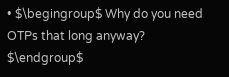• $\begingroup$ Why do you need OTPs that long anyway? $\endgroup$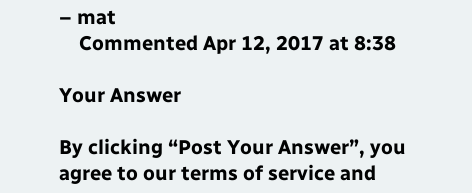– mat
    Commented Apr 12, 2017 at 8:38

Your Answer

By clicking “Post Your Answer”, you agree to our terms of service and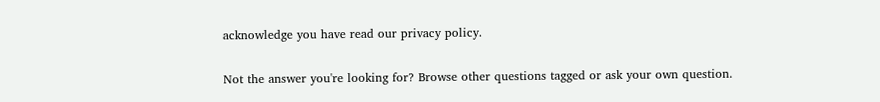acknowledge you have read our privacy policy.

Not the answer you're looking for? Browse other questions tagged or ask your own question.